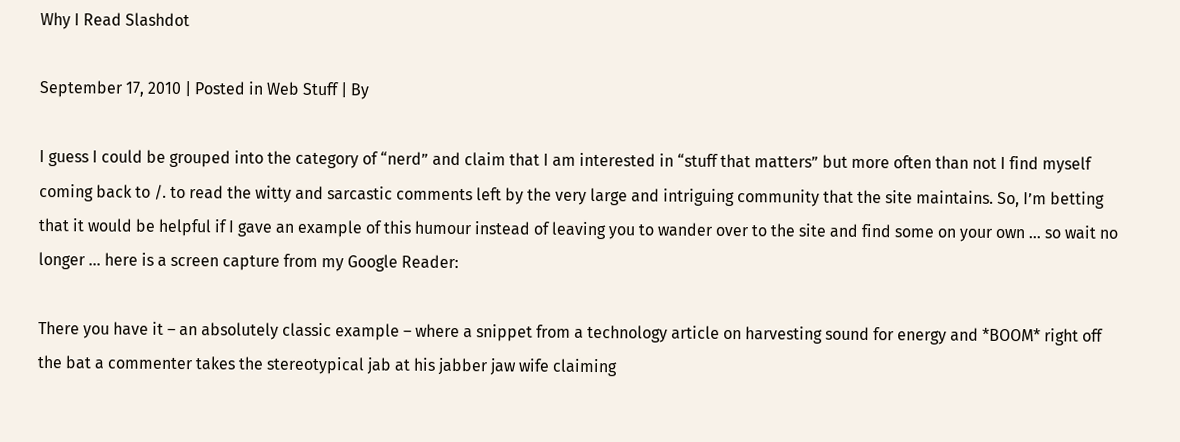Why I Read Slashdot

September 17, 2010 | Posted in Web Stuff | By

I guess I could be grouped into the category of “nerd” and claim that I am interested in “stuff that matters” but more often than not I find myself coming back to /. to read the witty and sarcastic comments left by the very large and intriguing community that the site maintains. So, I’m betting that it would be helpful if I gave an example of this humour instead of leaving you to wander over to the site and find some on your own … so wait no longer … here is a screen capture from my Google Reader:

There you have it – an absolutely classic example – where a snippet from a technology article on harvesting sound for energy and *BOOM* right off the bat a commenter takes the stereotypical jab at his jabber jaw wife claiming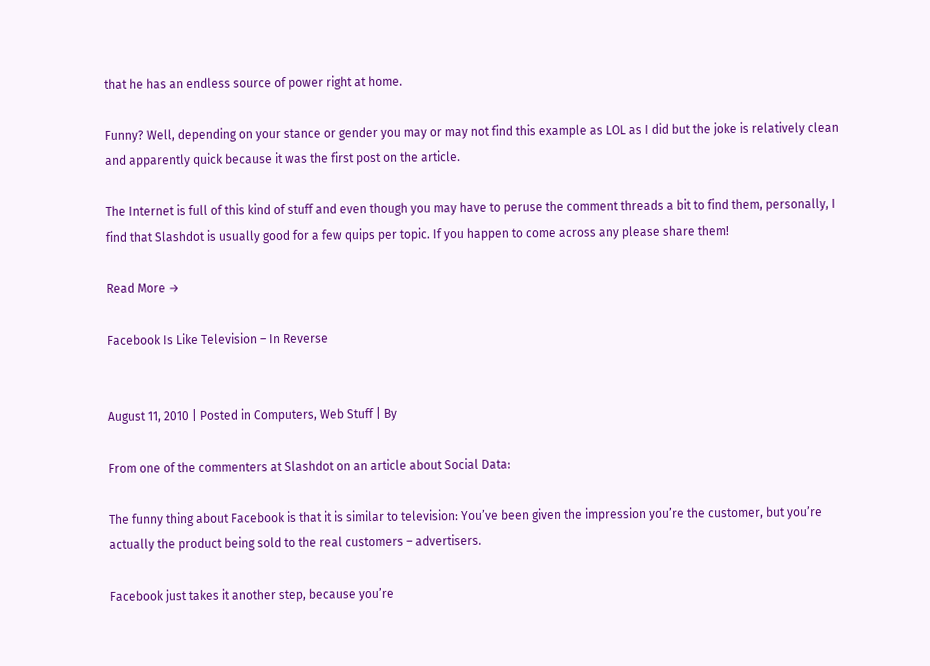that he has an endless source of power right at home.

Funny? Well, depending on your stance or gender you may or may not find this example as LOL as I did but the joke is relatively clean and apparently quick because it was the first post on the article.

The Internet is full of this kind of stuff and even though you may have to peruse the comment threads a bit to find them, personally, I find that Slashdot is usually good for a few quips per topic. If you happen to come across any please share them!

Read More →

Facebook Is Like Television – In Reverse


August 11, 2010 | Posted in Computers, Web Stuff | By

From one of the commenters at Slashdot on an article about Social Data:

The funny thing about Facebook is that it is similar to television: You’ve been given the impression you’re the customer, but you’re actually the product being sold to the real customers – advertisers.

Facebook just takes it another step, because you’re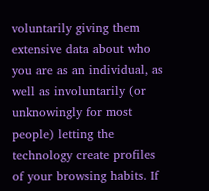voluntarily giving them extensive data about who you are as an individual, as well as involuntarily (or unknowingly for most people) letting the technology create profiles of your browsing habits. If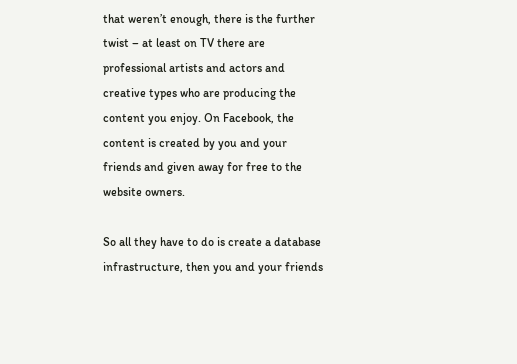that weren’t enough, there is the further twist – at least on TV there are professional artists and actors and creative types who are producing the content you enjoy. On Facebook, the content is created by you and your friends and given away for free to the website owners.

So all they have to do is create a database infrastructure, then you and your friends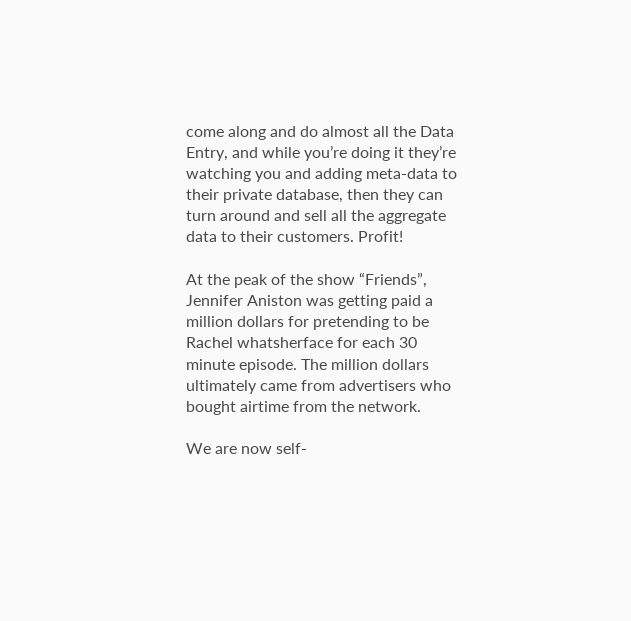come along and do almost all the Data Entry, and while you’re doing it they’re watching you and adding meta-data to their private database, then they can turn around and sell all the aggregate data to their customers. Profit!

At the peak of the show “Friends”, Jennifer Aniston was getting paid a million dollars for pretending to be Rachel whatsherface for each 30 minute episode. The million dollars ultimately came from advertisers who bought airtime from the network.

We are now self-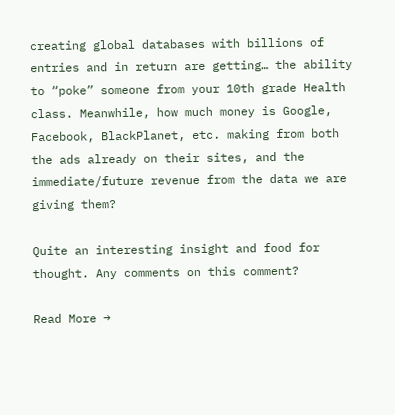creating global databases with billions of entries and in return are getting… the ability to “poke” someone from your 10th grade Health class. Meanwhile, how much money is Google, Facebook, BlackPlanet, etc. making from both the ads already on their sites, and the immediate/future revenue from the data we are giving them?

Quite an interesting insight and food for thought. Any comments on this comment?

Read More →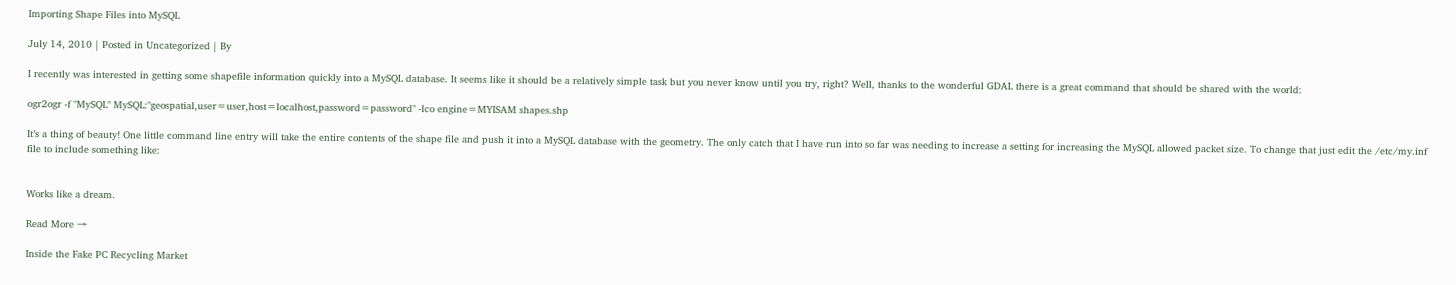Importing Shape Files into MySQL

July 14, 2010 | Posted in Uncategorized | By

I recently was interested in getting some shapefile information quickly into a MySQL database. It seems like it should be a relatively simple task but you never know until you try, right? Well, thanks to the wonderful GDAL there is a great command that should be shared with the world:

ogr2ogr -f "MySQL" MySQL:"geospatial,user=user,host=localhost,password=password" -lco engine=MYISAM shapes.shp

It’s a thing of beauty! One little command line entry will take the entire contents of the shape file and push it into a MySQL database with the geometry. The only catch that I have run into so far was needing to increase a setting for increasing the MySQL allowed packet size. To change that just edit the /etc/my.inf file to include something like:


Works like a dream.

Read More →

Inside the Fake PC Recycling Market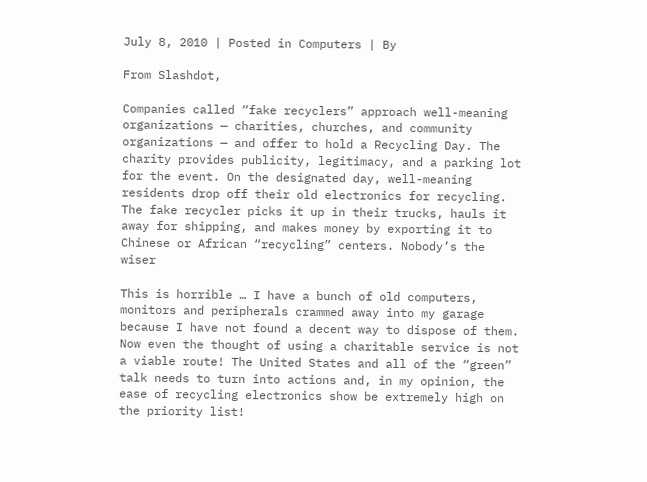July 8, 2010 | Posted in Computers | By

From Slashdot,

Companies called “fake recyclers” approach well-meaning organizations — charities, churches, and community organizations — and offer to hold a Recycling Day. The charity provides publicity, legitimacy, and a parking lot for the event. On the designated day, well-meaning residents drop off their old electronics for recycling. The fake recycler picks it up in their trucks, hauls it away for shipping, and makes money by exporting it to Chinese or African “recycling” centers. Nobody’s the wiser

This is horrible … I have a bunch of old computers, monitors and peripherals crammed away into my garage because I have not found a decent way to dispose of them. Now even the thought of using a charitable service is not a viable route! The United States and all of the “green” talk needs to turn into actions and, in my opinion, the ease of recycling electronics show be extremely high on the priority list!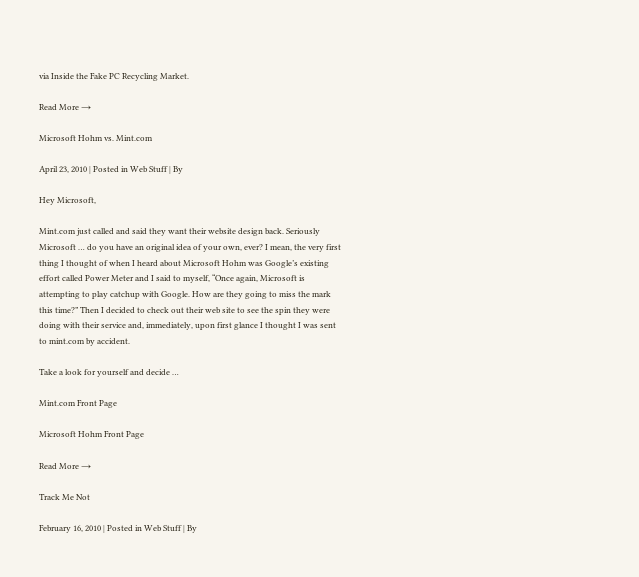via Inside the Fake PC Recycling Market.

Read More →

Microsoft Hohm vs. Mint.com

April 23, 2010 | Posted in Web Stuff | By

Hey Microsoft,

Mint.com just called and said they want their website design back. Seriously Microsoft … do you have an original idea of your own, ever? I mean, the very first thing I thought of when I heard about Microsoft Hohm was Google’s existing effort called Power Meter and I said to myself, “Once again, Microsoft is attempting to play catchup with Google. How are they going to miss the mark this time?” Then I decided to check out their web site to see the spin they were doing with their service and, immediately, upon first glance I thought I was sent to mint.com by accident.

Take a look for yourself and decide …

Mint.com Front Page

Microsoft Hohm Front Page

Read More →

Track Me Not

February 16, 2010 | Posted in Web Stuff | By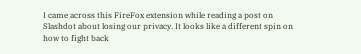I came across this FireFox extension while reading a post on Slashdot about losing our privacy. It looks like a different spin on how to fight back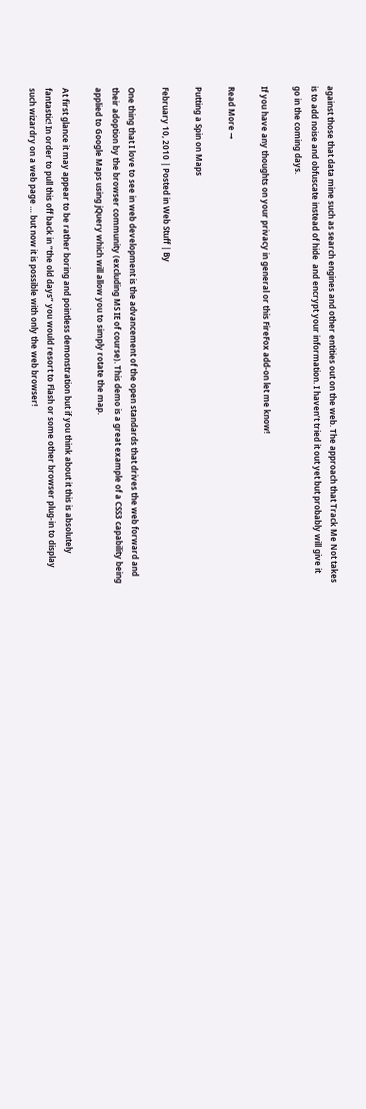against those that data mine such as search engines and other entities out on the web. The approach that Track Me Not takes is to add noise and obfuscate instead of hide  and encrypt your information. I haven’t tried it out yet but probably will give it go in the coming days.

If you have any thoughts on your privacy in general or this FireFox add-on let me know!

Read More →

Putting a Spin on Maps

February 10, 2010 | Posted in Web Stuff | By

One thing that I love to see in web development is the advancement of the open standards that drives the web forward and their adoption by the browser community (excluding MS IE of course). This demo is a great example of a CSS3 capability being applied to Google Maps using jQuery which will allow you to simply rotate the map.

At first glance it may appear to be rather boring and pointless demonstration but if you think about it this is absolutely fantastic! In order to pull this off back in “the old days” you would resort to Flash or some other browser plug-in to display such wizardry on a web page … but now it is possible with only the web browser!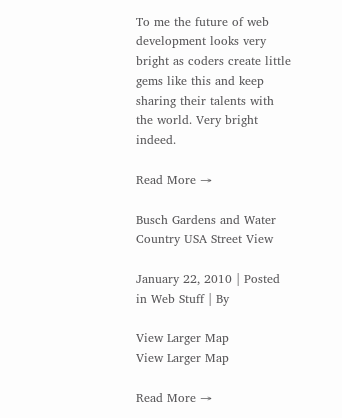To me the future of web development looks very bright as coders create little gems like this and keep sharing their talents with the world. Very bright indeed.

Read More →

Busch Gardens and Water Country USA Street View

January 22, 2010 | Posted in Web Stuff | By

View Larger Map
View Larger Map

Read More →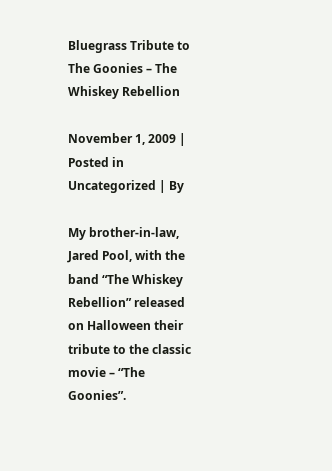Bluegrass Tribute to The Goonies – The Whiskey Rebellion

November 1, 2009 | Posted in Uncategorized | By

My brother-in-law, Jared Pool, with the band “The Whiskey Rebellion” released on Halloween their tribute to the classic movie – “The Goonies”.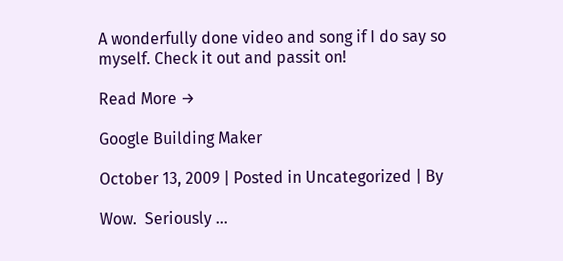A wonderfully done video and song if I do say so myself. Check it out and passit on!

Read More →

Google Building Maker

October 13, 2009 | Posted in Uncategorized | By

Wow.  Seriously …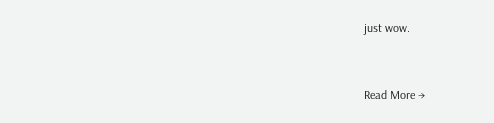just wow.


Read More →